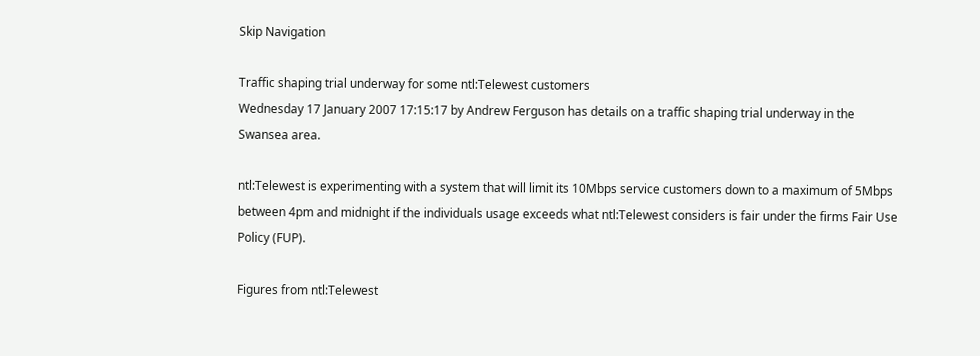Skip Navigation

Traffic shaping trial underway for some ntl:Telewest customers
Wednesday 17 January 2007 17:15:17 by Andrew Ferguson has details on a traffic shaping trial underway in the Swansea area.

ntl:Telewest is experimenting with a system that will limit its 10Mbps service customers down to a maximum of 5Mbps between 4pm and midnight if the individuals usage exceeds what ntl:Telewest considers is fair under the firms Fair Use Policy (FUP).

Figures from ntl:Telewest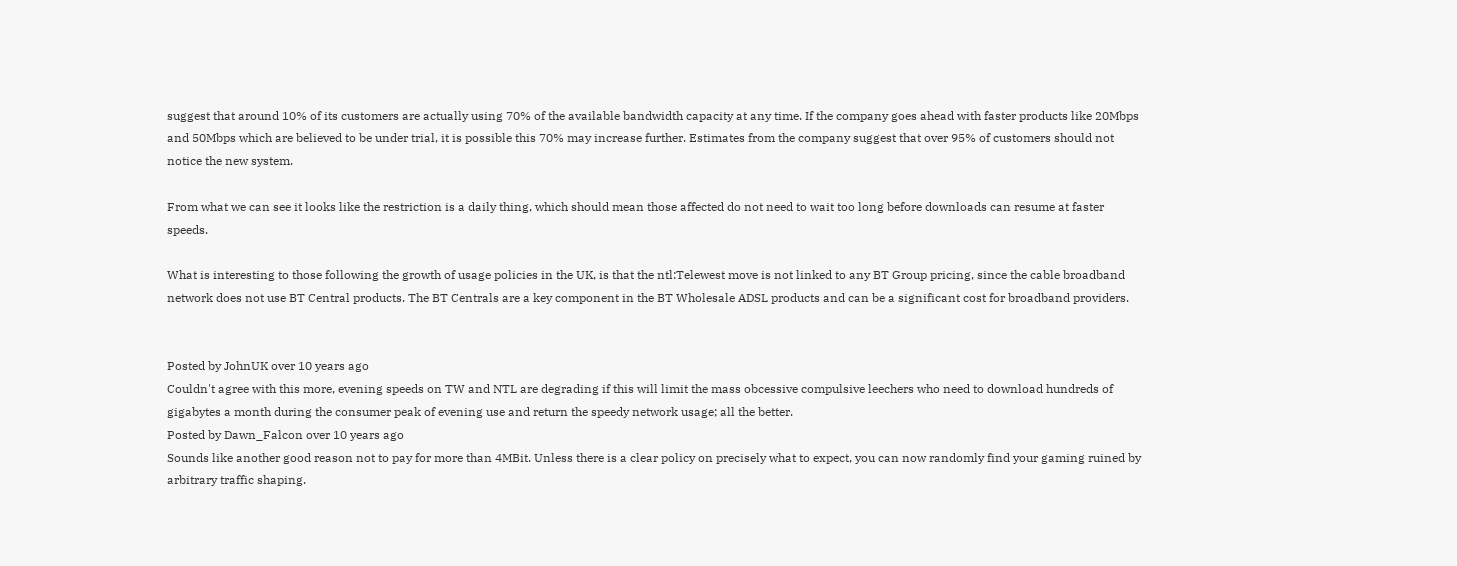suggest that around 10% of its customers are actually using 70% of the available bandwidth capacity at any time. If the company goes ahead with faster products like 20Mbps and 50Mbps which are believed to be under trial, it is possible this 70% may increase further. Estimates from the company suggest that over 95% of customers should not notice the new system.

From what we can see it looks like the restriction is a daily thing, which should mean those affected do not need to wait too long before downloads can resume at faster speeds.

What is interesting to those following the growth of usage policies in the UK, is that the ntl:Telewest move is not linked to any BT Group pricing, since the cable broadband network does not use BT Central products. The BT Centrals are a key component in the BT Wholesale ADSL products and can be a significant cost for broadband providers.


Posted by JohnUK over 10 years ago
Couldn't agree with this more, evening speeds on TW and NTL are degrading if this will limit the mass obcessive compulsive leechers who need to download hundreds of gigabytes a month during the consumer peak of evening use and return the speedy network usage; all the better.
Posted by Dawn_Falcon over 10 years ago
Sounds like another good reason not to pay for more than 4MBit. Unless there is a clear policy on precisely what to expect, you can now randomly find your gaming ruined by arbitrary traffic shaping.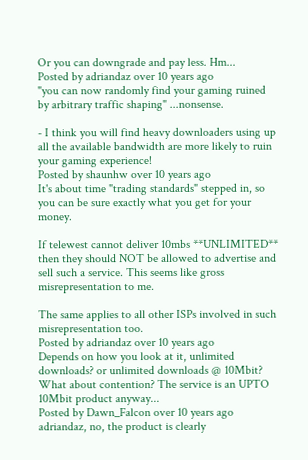Or you can downgrade and pay less. Hm...
Posted by adriandaz over 10 years ago
"you can now randomly find your gaming ruined by arbitrary traffic shaping" ...nonsense.

- I think you will find heavy downloaders using up all the available bandwidth are more likely to ruin your gaming experience!
Posted by shaunhw over 10 years ago
It's about time "trading standards" stepped in, so you can be sure exactly what you get for your money.

If telewest cannot deliver 10mbs **UNLIMITED** then they should NOT be allowed to advertise and sell such a service. This seems like gross misrepresentation to me.

The same applies to all other ISPs involved in such misrepresentation too.
Posted by adriandaz over 10 years ago
Depends on how you look at it, unlimited downloads? or unlimited downloads @ 10Mbit? What about contention? The service is an UPTO 10Mbit product anyway...
Posted by Dawn_Falcon over 10 years ago
adriandaz, no, the product is clearly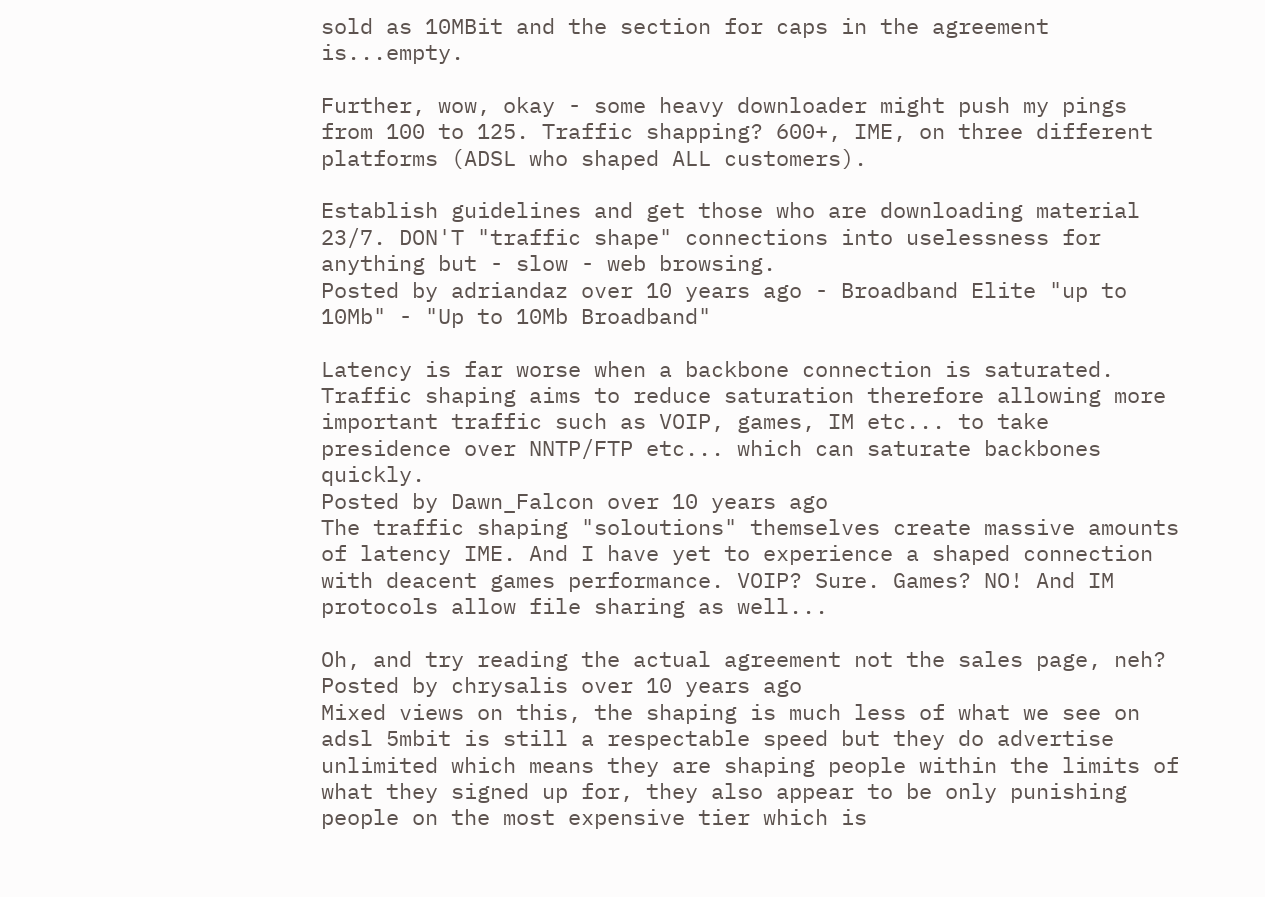sold as 10MBit and the section for caps in the agreement is...empty.

Further, wow, okay - some heavy downloader might push my pings from 100 to 125. Traffic shapping? 600+, IME, on three different platforms (ADSL who shaped ALL customers).

Establish guidelines and get those who are downloading material 23/7. DON'T "traffic shape" connections into uselessness for anything but - slow - web browsing.
Posted by adriandaz over 10 years ago - Broadband Elite "up to 10Mb" - "Up to 10Mb Broadband"

Latency is far worse when a backbone connection is saturated. Traffic shaping aims to reduce saturation therefore allowing more important traffic such as VOIP, games, IM etc... to take presidence over NNTP/FTP etc... which can saturate backbones quickly.
Posted by Dawn_Falcon over 10 years ago
The traffic shaping "soloutions" themselves create massive amounts of latency IME. And I have yet to experience a shaped connection with deacent games performance. VOIP? Sure. Games? NO! And IM protocols allow file sharing as well...

Oh, and try reading the actual agreement not the sales page, neh?
Posted by chrysalis over 10 years ago
Mixed views on this, the shaping is much less of what we see on adsl 5mbit is still a respectable speed but they do advertise unlimited which means they are shaping people within the limits of what they signed up for, they also appear to be only punishing people on the most expensive tier which is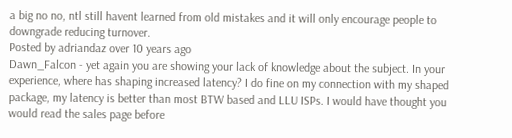a big no no, ntl still havent learned from old mistakes and it will only encourage people to downgrade reducing turnover.
Posted by adriandaz over 10 years ago
Dawn_Falcon - yet again you are showing your lack of knowledge about the subject. In your experience, where has shaping increased latency? I do fine on my connection with my shaped package, my latency is better than most BTW based and LLU ISPs. I would have thought you would read the sales page before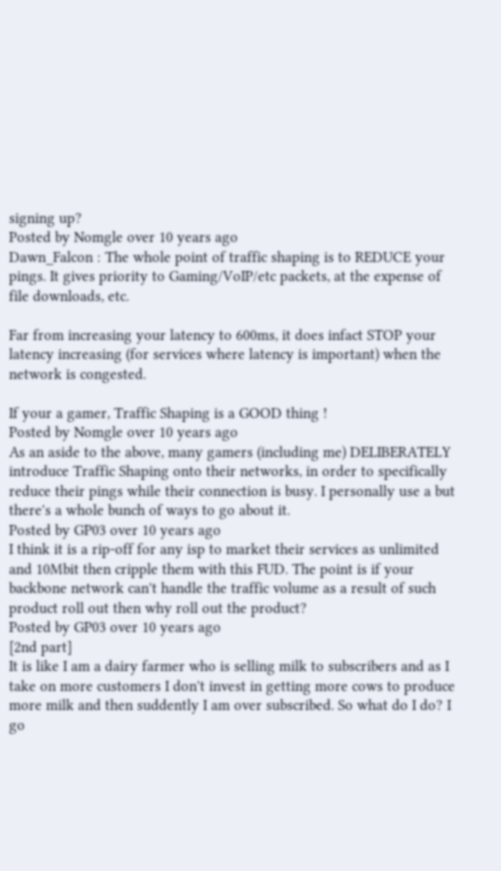signing up?
Posted by Nomgle over 10 years ago
Dawn_Falcon : The whole point of traffic shaping is to REDUCE your pings. It gives priority to Gaming/VoIP/etc packets, at the expense of file downloads, etc.

Far from increasing your latency to 600ms, it does infact STOP your latency increasing (for services where latency is important) when the network is congested.

If your a gamer, Traffic Shaping is a GOOD thing !
Posted by Nomgle over 10 years ago
As an aside to the above, many gamers (including me) DELIBERATELY introduce Traffic Shaping onto their networks, in order to specifically reduce their pings while their connection is busy. I personally use a but there's a whole bunch of ways to go about it.
Posted by GP03 over 10 years ago
I think it is a rip-off for any isp to market their services as unlimited and 10Mbit then cripple them with this FUD. The point is if your backbone network can't handle the traffic volume as a result of such product roll out then why roll out the product?
Posted by GP03 over 10 years ago
[2nd part]
It is like I am a dairy farmer who is selling milk to subscribers and as I take on more customers I don't invest in getting more cows to produce more milk and then suddently I am over subscribed. So what do I do? I go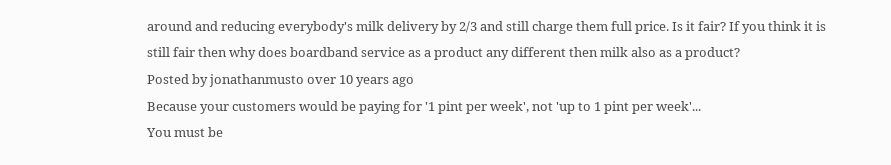around and reducing everybody's milk delivery by 2/3 and still charge them full price. Is it fair? If you think it is still fair then why does boardband service as a product any different then milk also as a product?
Posted by jonathanmusto over 10 years ago
Because your customers would be paying for '1 pint per week', not 'up to 1 pint per week'...
You must be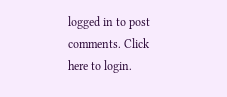logged in to post comments. Click here to login.